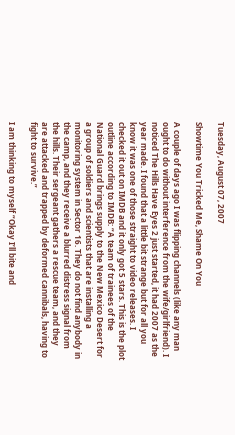Tuesday, August 07, 2007

Showtime You Tricked Me, Shame On You

A couple of days ago I was flipping channels (like any man ought to do without interference from the wife/girlfriend). I noticed The Hills Have Eyes 2 just started, it had 2007 as the year made. I found that a little bit strange but for all you know it was one of those straight to video releases. I checked it out on IMDB and it only got 5 stars. This is the plot outline according to IMDB: “A team of trainees of the National Guard brings supply to the New Mexico Desert for a group of soldiers and scientists that are installing a monitoring system in Sector 16. They do not find anybody in the camp, and they receive a blurred distress signal from the hills. Their sergeant gathers a rescue team, and they are attacked and trapped by deformed cannibals, having to fight to survive.”

I am thinking to myself “Okay I’ll bite and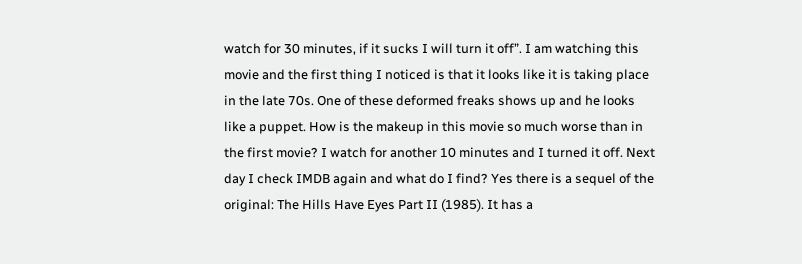watch for 30 minutes, if it sucks I will turn it off”. I am watching this movie and the first thing I noticed is that it looks like it is taking place in the late 70s. One of these deformed freaks shows up and he looks like a puppet. How is the makeup in this movie so much worse than in the first movie? I watch for another 10 minutes and I turned it off. Next day I check IMDB again and what do I find? Yes there is a sequel of the original: The Hills Have Eyes Part II (1985). It has a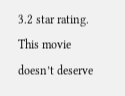3.2 star rating. This movie doesn’t deserve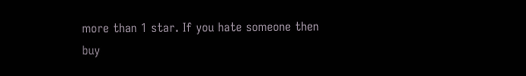more than 1 star. If you hate someone then buy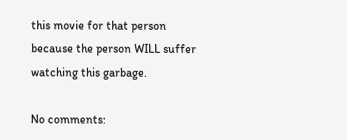this movie for that person because the person WILL suffer watching this garbage.

No comments: